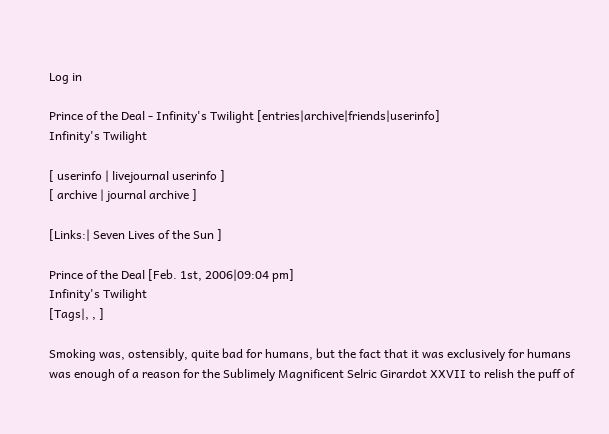Log in

Prince of the Deal - Infinity's Twilight [entries|archive|friends|userinfo]
Infinity's Twilight

[ userinfo | livejournal userinfo ]
[ archive | journal archive ]

[Links:| Seven Lives of the Sun ]

Prince of the Deal [Feb. 1st, 2006|09:04 pm]
Infinity's Twilight
[Tags|, , ]

Smoking was, ostensibly, quite bad for humans, but the fact that it was exclusively for humans was enough of a reason for the Sublimely Magnificent Selric Girardot XXVII to relish the puff of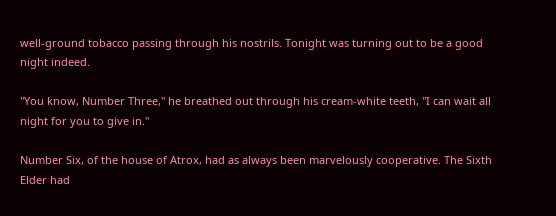well-ground tobacco passing through his nostrils. Tonight was turning out to be a good night indeed.

"You know, Number Three," he breathed out through his cream-white teeth, "I can wait all night for you to give in."

Number Six, of the house of Atrox, had as always been marvelously cooperative. The Sixth Elder had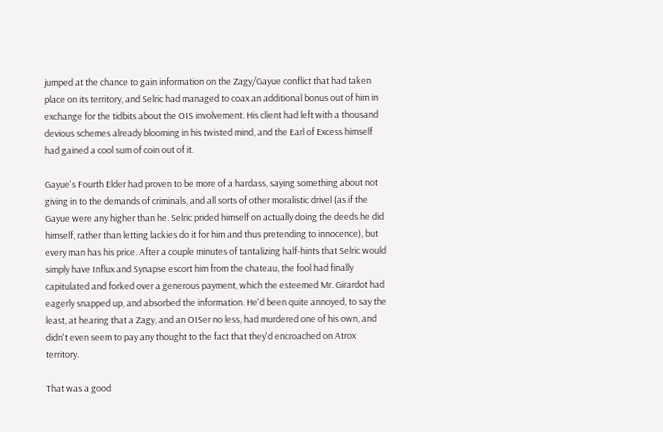jumped at the chance to gain information on the Zagy/Gayue conflict that had taken place on its territory, and Selric had managed to coax an additional bonus out of him in exchange for the tidbits about the OIS involvement. His client had left with a thousand devious schemes already blooming in his twisted mind, and the Earl of Excess himself had gained a cool sum of coin out of it.

Gayue's Fourth Elder had proven to be more of a hardass, saying something about not giving in to the demands of criminals, and all sorts of other moralistic drivel (as if the Gayue were any higher than he. Selric prided himself on actually doing the deeds he did himself, rather than letting lackies do it for him and thus pretending to innocence), but every man has his price. After a couple minutes of tantalizing half-hints that Selric would simply have Influx and Synapse escort him from the chateau, the fool had finally capitulated and forked over a generous payment, which the esteemed Mr. Girardot had eagerly snapped up, and absorbed the information. He'd been quite annoyed, to say the least, at hearing that a Zagy, and an OISer no less, had murdered one of his own, and didn't even seem to pay any thought to the fact that they'd encroached on Atrox territory.

That was a good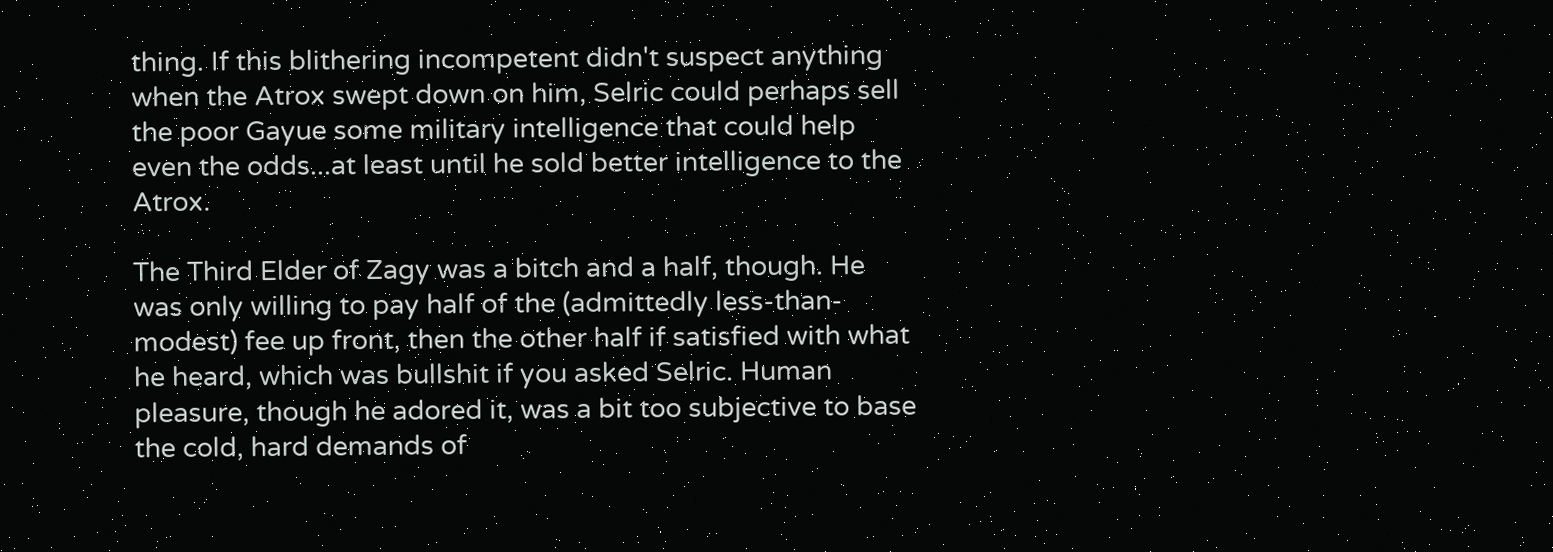thing. If this blithering incompetent didn't suspect anything when the Atrox swept down on him, Selric could perhaps sell the poor Gayue some military intelligence that could help even the odds...at least until he sold better intelligence to the Atrox.

The Third Elder of Zagy was a bitch and a half, though. He was only willing to pay half of the (admittedly less-than-modest) fee up front, then the other half if satisfied with what he heard, which was bullshit if you asked Selric. Human pleasure, though he adored it, was a bit too subjective to base the cold, hard demands of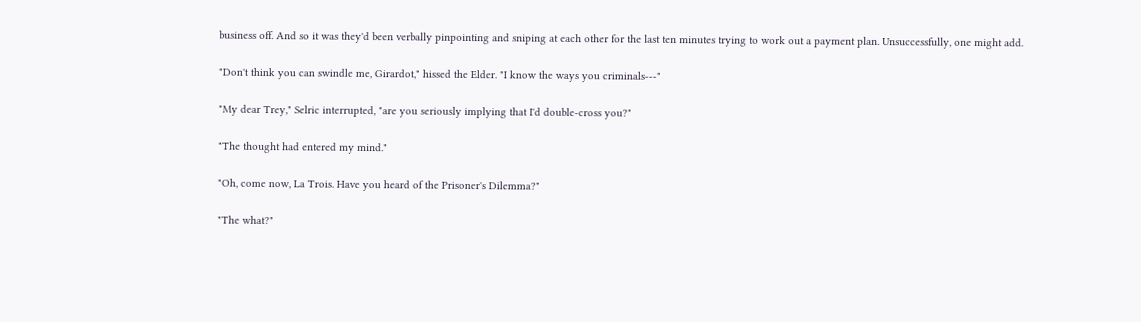business off. And so it was they'd been verbally pinpointing and sniping at each other for the last ten minutes trying to work out a payment plan. Unsuccessfully, one might add.

"Don't think you can swindle me, Girardot," hissed the Elder. "I know the ways you criminals---"

"My dear Trey," Selric interrupted, "are you seriously implying that I'd double-cross you?"

"The thought had entered my mind."

"Oh, come now, La Trois. Have you heard of the Prisoner's Dilemma?"

"The what?"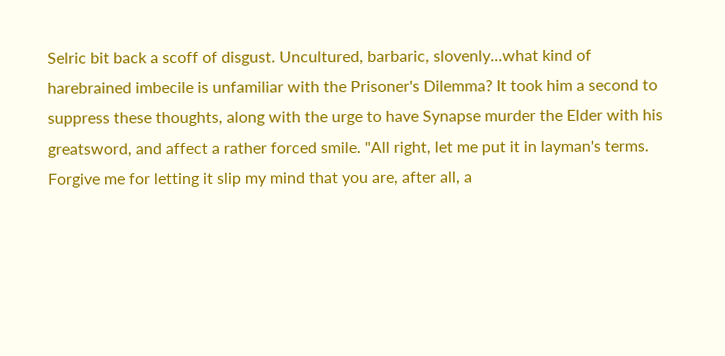Selric bit back a scoff of disgust. Uncultured, barbaric, slovenly...what kind of harebrained imbecile is unfamiliar with the Prisoner's Dilemma? It took him a second to suppress these thoughts, along with the urge to have Synapse murder the Elder with his greatsword, and affect a rather forced smile. "All right, let me put it in layman's terms. Forgive me for letting it slip my mind that you are, after all, a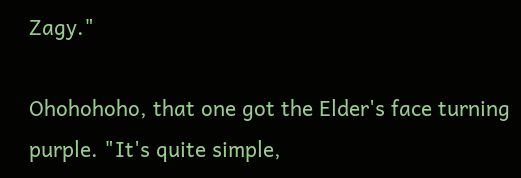Zagy."

Ohohohoho, that one got the Elder's face turning purple. "It's quite simple,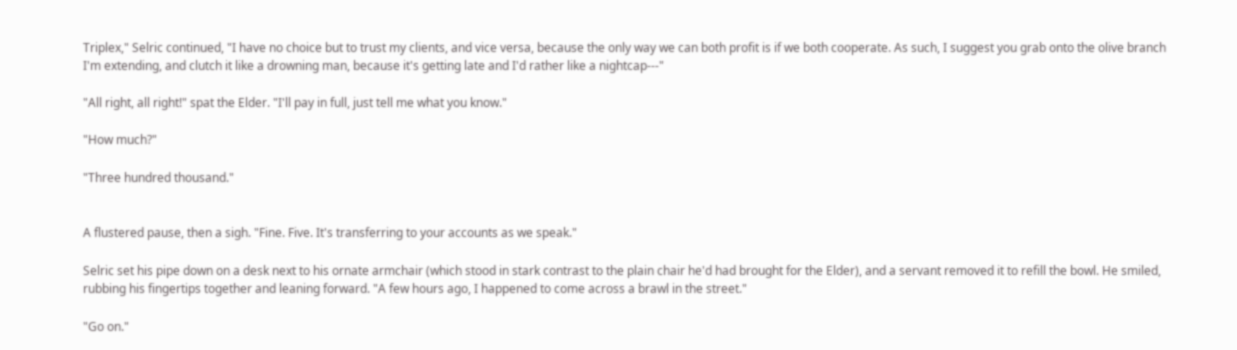Triplex," Selric continued, "I have no choice but to trust my clients, and vice versa, because the only way we can both profit is if we both cooperate. As such, I suggest you grab onto the olive branch I'm extending, and clutch it like a drowning man, because it's getting late and I'd rather like a nightcap---"

"All right, all right!" spat the Elder. "I'll pay in full, just tell me what you know."

"How much?"

"Three hundred thousand."


A flustered pause, then a sigh. "Fine. Five. It's transferring to your accounts as we speak."

Selric set his pipe down on a desk next to his ornate armchair (which stood in stark contrast to the plain chair he'd had brought for the Elder), and a servant removed it to refill the bowl. He smiled, rubbing his fingertips together and leaning forward. "A few hours ago, I happened to come across a brawl in the street."

"Go on."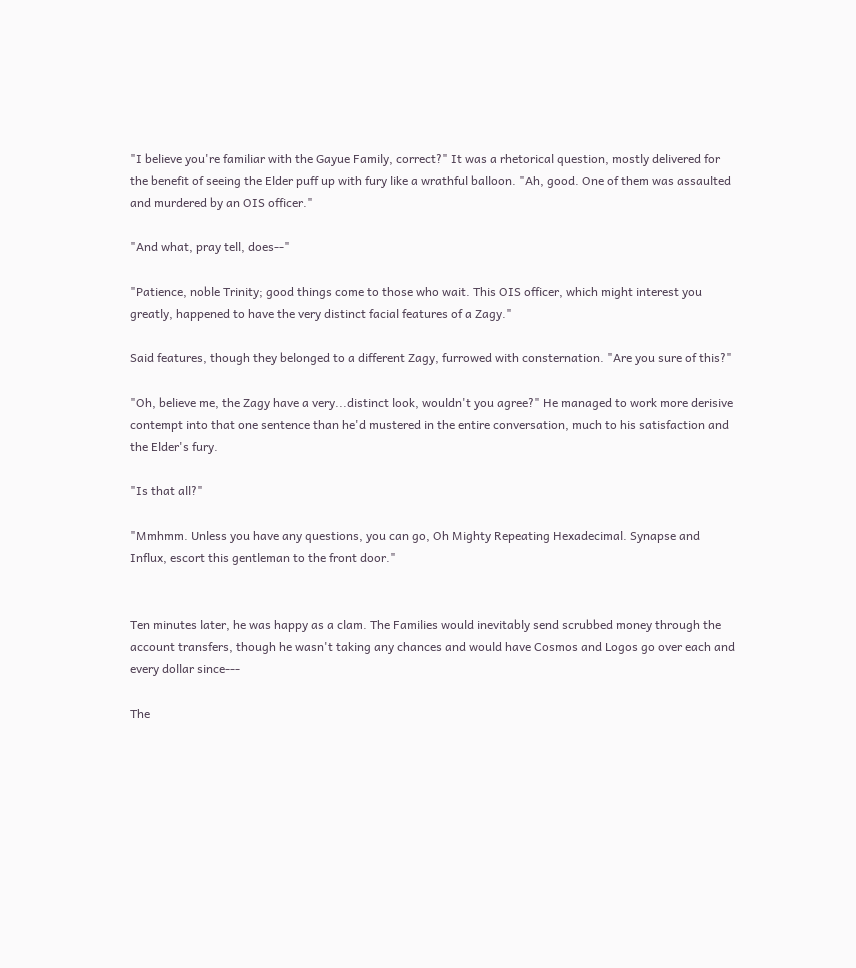"I believe you're familiar with the Gayue Family, correct?" It was a rhetorical question, mostly delivered for the benefit of seeing the Elder puff up with fury like a wrathful balloon. "Ah, good. One of them was assaulted and murdered by an OIS officer."

"And what, pray tell, does--"

"Patience, noble Trinity; good things come to those who wait. This OIS officer, which might interest you greatly, happened to have the very distinct facial features of a Zagy."

Said features, though they belonged to a different Zagy, furrowed with consternation. "Are you sure of this?"

"Oh, believe me, the Zagy have a very...distinct look, wouldn't you agree?" He managed to work more derisive contempt into that one sentence than he'd mustered in the entire conversation, much to his satisfaction and the Elder's fury.

"Is that all?"

"Mmhmm. Unless you have any questions, you can go, Oh Mighty Repeating Hexadecimal. Synapse and Influx, escort this gentleman to the front door."


Ten minutes later, he was happy as a clam. The Families would inevitably send scrubbed money through the account transfers, though he wasn't taking any chances and would have Cosmos and Logos go over each and every dollar since---

The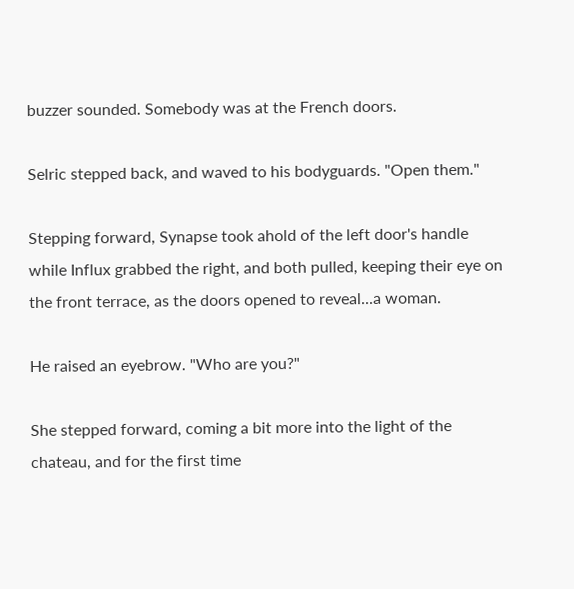buzzer sounded. Somebody was at the French doors.

Selric stepped back, and waved to his bodyguards. "Open them."

Stepping forward, Synapse took ahold of the left door's handle while Influx grabbed the right, and both pulled, keeping their eye on the front terrace, as the doors opened to reveal...a woman.

He raised an eyebrow. "Who are you?"

She stepped forward, coming a bit more into the light of the chateau, and for the first time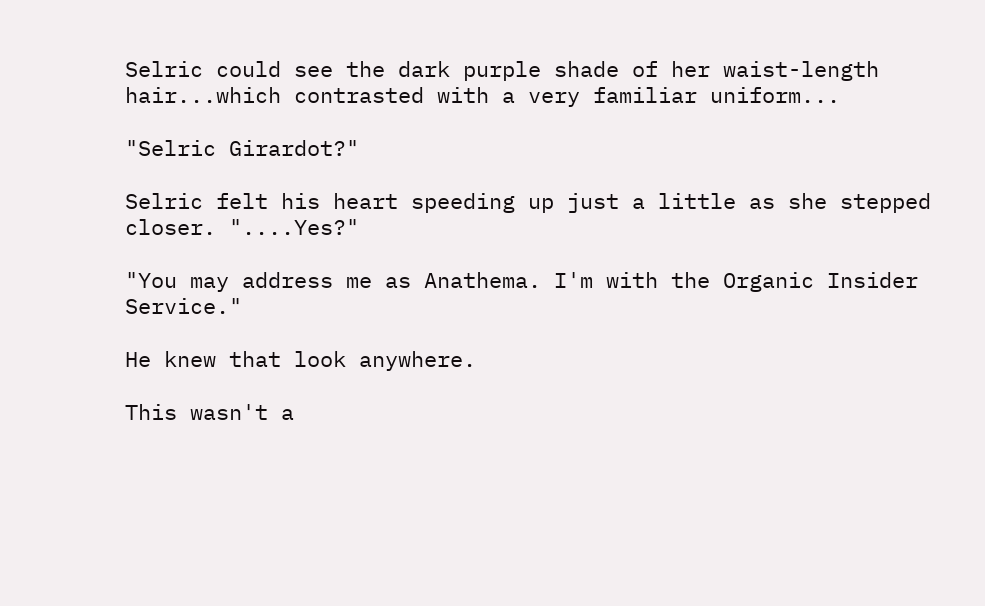Selric could see the dark purple shade of her waist-length hair...which contrasted with a very familiar uniform...

"Selric Girardot?"

Selric felt his heart speeding up just a little as she stepped closer. "....Yes?"

"You may address me as Anathema. I'm with the Organic Insider Service."

He knew that look anywhere.

This wasn't a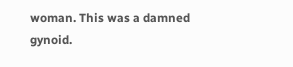woman. This was a damned gynoid.